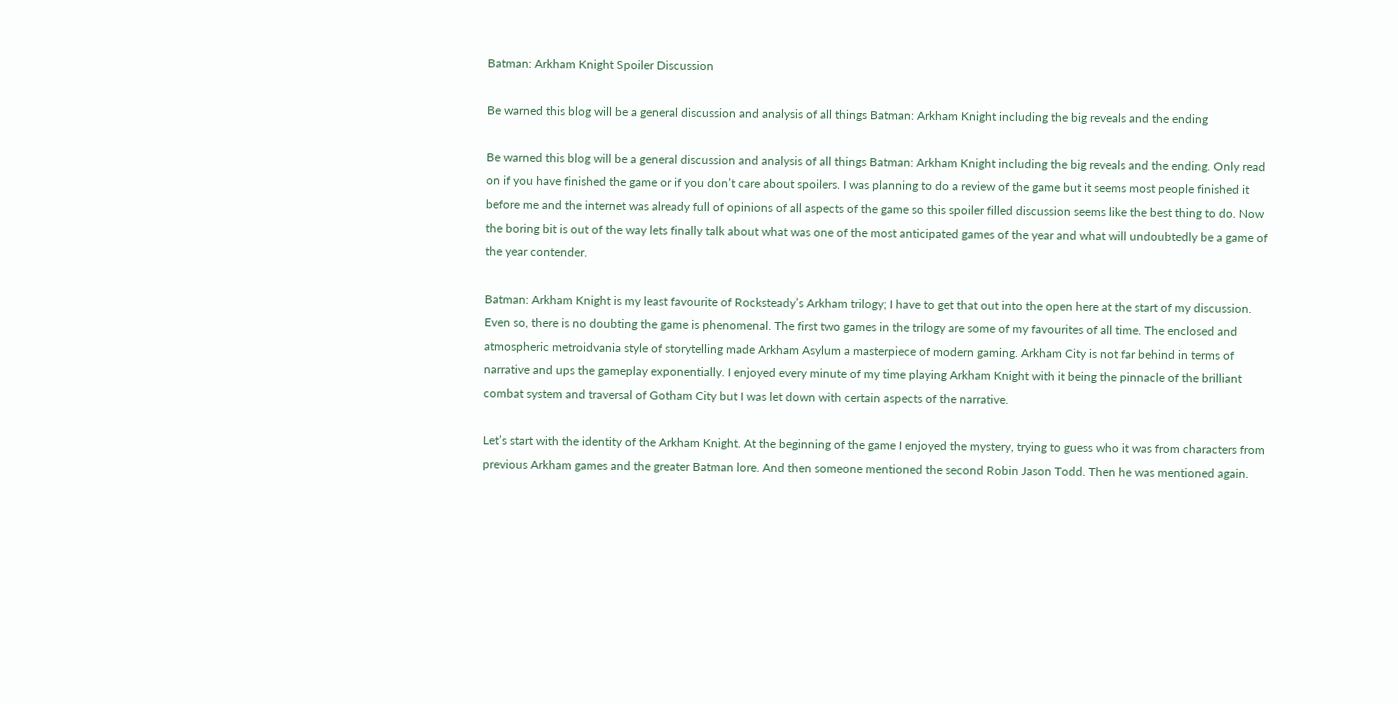Batman: Arkham Knight Spoiler Discussion

Be warned this blog will be a general discussion and analysis of all things Batman: Arkham Knight including the big reveals and the ending

Be warned this blog will be a general discussion and analysis of all things Batman: Arkham Knight including the big reveals and the ending. Only read on if you have finished the game or if you don’t care about spoilers. I was planning to do a review of the game but it seems most people finished it before me and the internet was already full of opinions of all aspects of the game so this spoiler filled discussion seems like the best thing to do. Now the boring bit is out of the way lets finally talk about what was one of the most anticipated games of the year and what will undoubtedly be a game of the year contender.

Batman: Arkham Knight is my least favourite of Rocksteady’s Arkham trilogy; I have to get that out into the open here at the start of my discussion. Even so, there is no doubting the game is phenomenal. The first two games in the trilogy are some of my favourites of all time. The enclosed and atmospheric metroidvania style of storytelling made Arkham Asylum a masterpiece of modern gaming. Arkham City is not far behind in terms of narrative and ups the gameplay exponentially. I enjoyed every minute of my time playing Arkham Knight with it being the pinnacle of the brilliant combat system and traversal of Gotham City but I was let down with certain aspects of the narrative.

Let’s start with the identity of the Arkham Knight. At the beginning of the game I enjoyed the mystery, trying to guess who it was from characters from previous Arkham games and the greater Batman lore. And then someone mentioned the second Robin Jason Todd. Then he was mentioned again.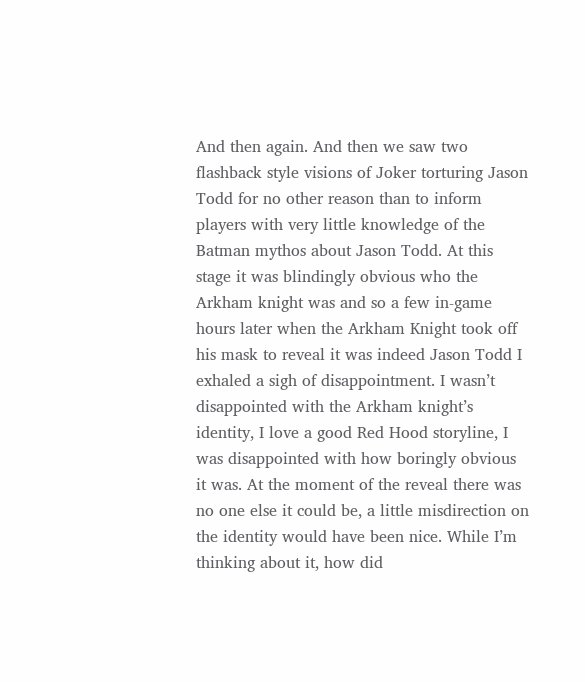And then again. And then we saw two flashback style visions of Joker torturing Jason Todd for no other reason than to inform players with very little knowledge of the Batman mythos about Jason Todd. At this stage it was blindingly obvious who the Arkham knight was and so a few in-game hours later when the Arkham Knight took off his mask to reveal it was indeed Jason Todd I exhaled a sigh of disappointment. I wasn’t disappointed with the Arkham knight’s identity, I love a good Red Hood storyline, I was disappointed with how boringly obvious it was. At the moment of the reveal there was no one else it could be, a little misdirection on the identity would have been nice. While I’m thinking about it, how did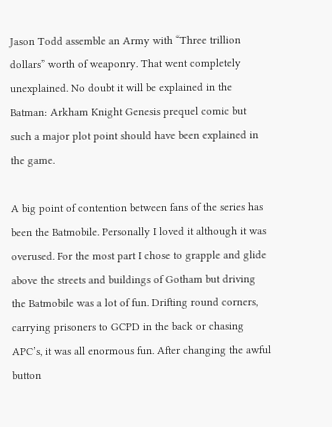Jason Todd assemble an Army with “Three trillion dollars” worth of weaponry. That went completely unexplained. No doubt it will be explained in the Batman: Arkham Knight Genesis prequel comic but such a major plot point should have been explained in the game.

A big point of contention between fans of the series has been the Batmobile. Personally I loved it although it was overused. For the most part I chose to grapple and glide above the streets and buildings of Gotham but driving the Batmobile was a lot of fun. Drifting round corners, carrying prisoners to GCPD in the back or chasing APC’s, it was all enormous fun. After changing the awful button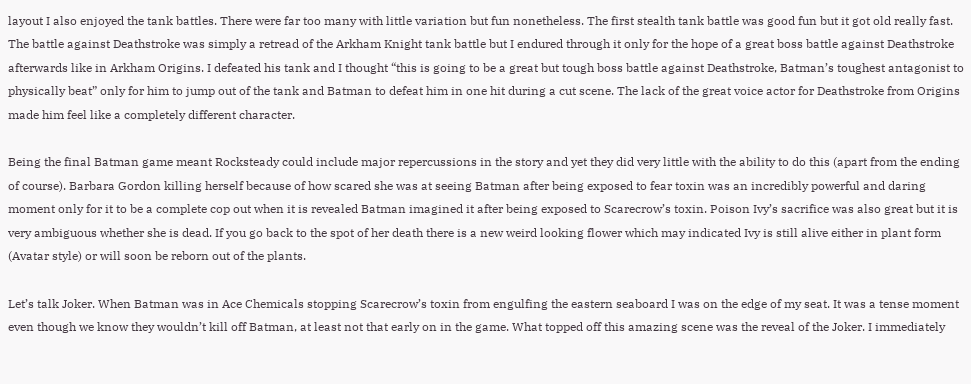layout I also enjoyed the tank battles. There were far too many with little variation but fun nonetheless. The first stealth tank battle was good fun but it got old really fast. The battle against Deathstroke was simply a retread of the Arkham Knight tank battle but I endured through it only for the hope of a great boss battle against Deathstroke afterwards like in Arkham Origins. I defeated his tank and I thought “this is going to be a great but tough boss battle against Deathstroke, Batman’s toughest antagonist to physically beat” only for him to jump out of the tank and Batman to defeat him in one hit during a cut scene. The lack of the great voice actor for Deathstroke from Origins made him feel like a completely different character.

Being the final Batman game meant Rocksteady could include major repercussions in the story and yet they did very little with the ability to do this (apart from the ending of course). Barbara Gordon killing herself because of how scared she was at seeing Batman after being exposed to fear toxin was an incredibly powerful and daring moment only for it to be a complete cop out when it is revealed Batman imagined it after being exposed to Scarecrow’s toxin. Poison Ivy’s sacrifice was also great but it is very ambiguous whether she is dead. If you go back to the spot of her death there is a new weird looking flower which may indicated Ivy is still alive either in plant form (Avatar style) or will soon be reborn out of the plants.

Let’s talk Joker. When Batman was in Ace Chemicals stopping Scarecrow’s toxin from engulfing the eastern seaboard I was on the edge of my seat. It was a tense moment even though we know they wouldn’t kill off Batman, at least not that early on in the game. What topped off this amazing scene was the reveal of the Joker. I immediately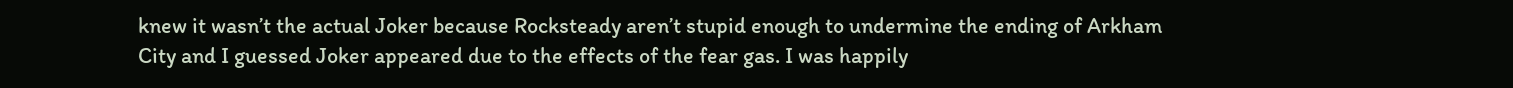knew it wasn’t the actual Joker because Rocksteady aren’t stupid enough to undermine the ending of Arkham City and I guessed Joker appeared due to the effects of the fear gas. I was happily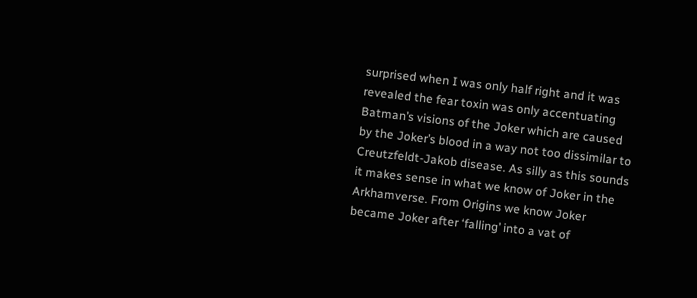surprised when I was only half right and it was revealed the fear toxin was only accentuating Batman’s visions of the Joker which are caused by the Joker’s blood in a way not too dissimilar to Creutzfeldt-Jakob disease. As silly as this sounds it makes sense in what we know of Joker in the Arkhamverse. From Origins we know Joker became Joker after ‘falling’ into a vat of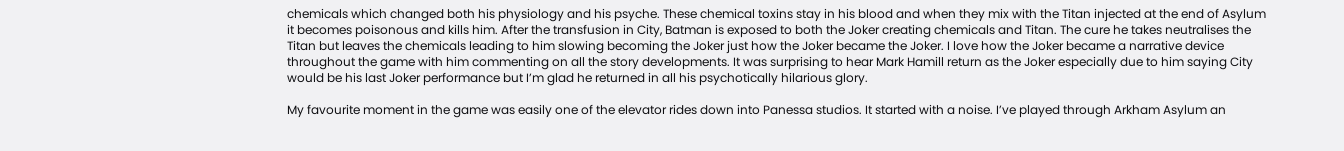chemicals which changed both his physiology and his psyche. These chemical toxins stay in his blood and when they mix with the Titan injected at the end of Asylum it becomes poisonous and kills him. After the transfusion in City, Batman is exposed to both the Joker creating chemicals and Titan. The cure he takes neutralises the Titan but leaves the chemicals leading to him slowing becoming the Joker just how the Joker became the Joker. I love how the Joker became a narrative device throughout the game with him commenting on all the story developments. It was surprising to hear Mark Hamill return as the Joker especially due to him saying City would be his last Joker performance but I’m glad he returned in all his psychotically hilarious glory.

My favourite moment in the game was easily one of the elevator rides down into Panessa studios. It started with a noise. I’ve played through Arkham Asylum an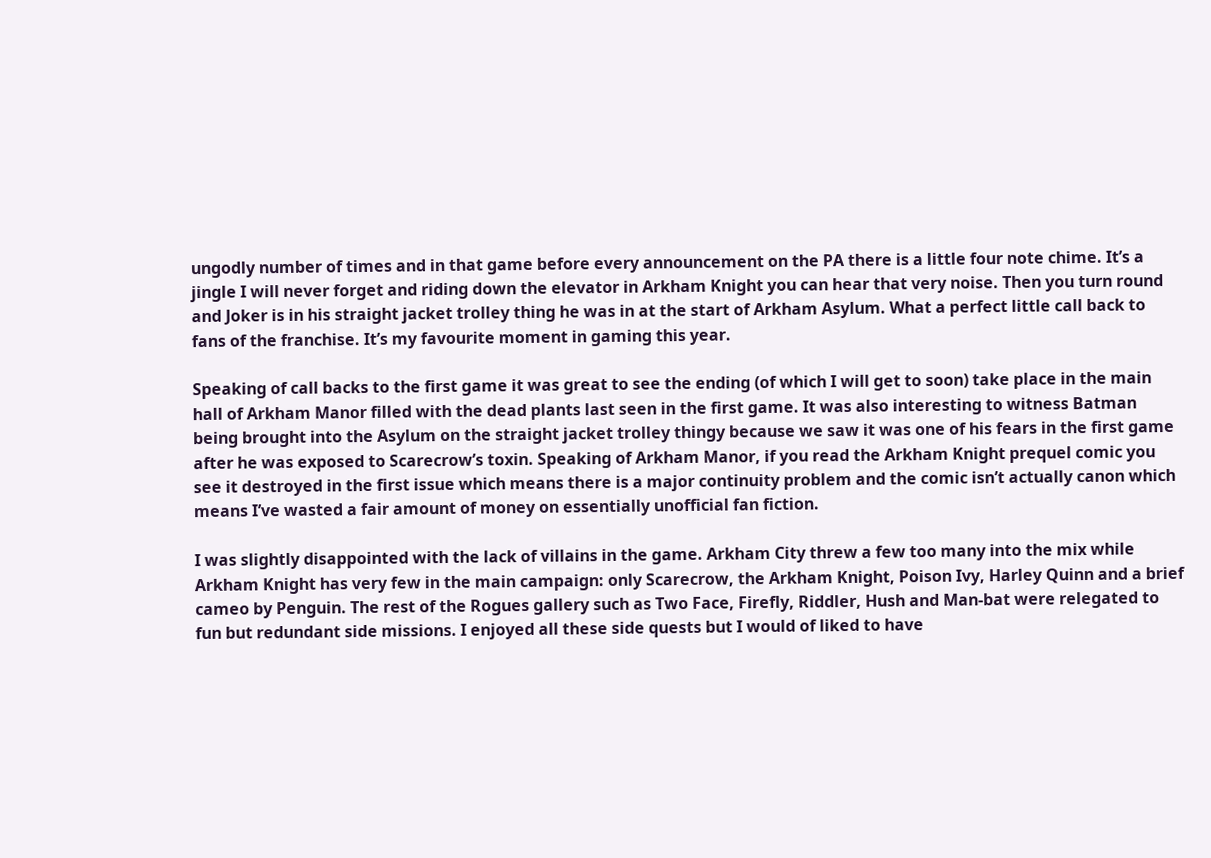ungodly number of times and in that game before every announcement on the PA there is a little four note chime. It’s a jingle I will never forget and riding down the elevator in Arkham Knight you can hear that very noise. Then you turn round and Joker is in his straight jacket trolley thing he was in at the start of Arkham Asylum. What a perfect little call back to fans of the franchise. It’s my favourite moment in gaming this year.

Speaking of call backs to the first game it was great to see the ending (of which I will get to soon) take place in the main hall of Arkham Manor filled with the dead plants last seen in the first game. It was also interesting to witness Batman being brought into the Asylum on the straight jacket trolley thingy because we saw it was one of his fears in the first game after he was exposed to Scarecrow’s toxin. Speaking of Arkham Manor, if you read the Arkham Knight prequel comic you see it destroyed in the first issue which means there is a major continuity problem and the comic isn’t actually canon which means I’ve wasted a fair amount of money on essentially unofficial fan fiction.

I was slightly disappointed with the lack of villains in the game. Arkham City threw a few too many into the mix while Arkham Knight has very few in the main campaign: only Scarecrow, the Arkham Knight, Poison Ivy, Harley Quinn and a brief cameo by Penguin. The rest of the Rogues gallery such as Two Face, Firefly, Riddler, Hush and Man-bat were relegated to fun but redundant side missions. I enjoyed all these side quests but I would of liked to have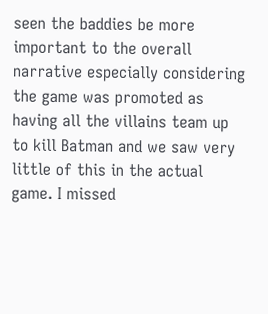seen the baddies be more important to the overall narrative especially considering the game was promoted as having all the villains team up to kill Batman and we saw very little of this in the actual game. I missed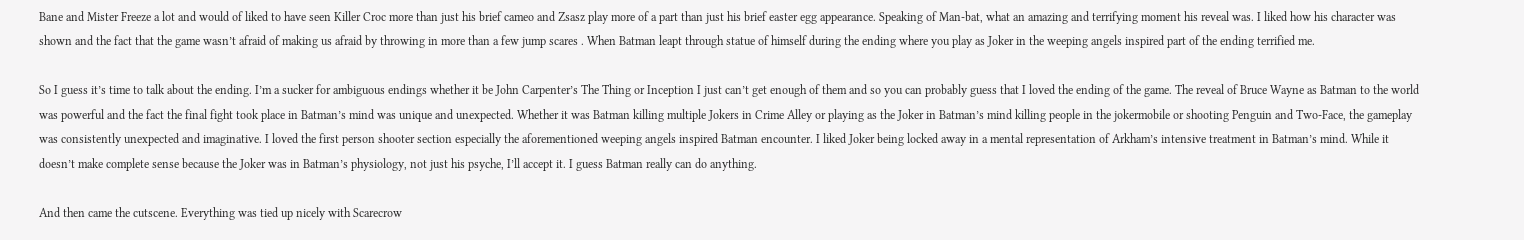Bane and Mister Freeze a lot and would of liked to have seen Killer Croc more than just his brief cameo and Zsasz play more of a part than just his brief easter egg appearance. Speaking of Man-bat, what an amazing and terrifying moment his reveal was. I liked how his character was shown and the fact that the game wasn’t afraid of making us afraid by throwing in more than a few jump scares . When Batman leapt through statue of himself during the ending where you play as Joker in the weeping angels inspired part of the ending terrified me.

So I guess it’s time to talk about the ending. I’m a sucker for ambiguous endings whether it be John Carpenter’s The Thing or Inception I just can’t get enough of them and so you can probably guess that I loved the ending of the game. The reveal of Bruce Wayne as Batman to the world was powerful and the fact the final fight took place in Batman’s mind was unique and unexpected. Whether it was Batman killing multiple Jokers in Crime Alley or playing as the Joker in Batman’s mind killing people in the jokermobile or shooting Penguin and Two-Face, the gameplay was consistently unexpected and imaginative. I loved the first person shooter section especially the aforementioned weeping angels inspired Batman encounter. I liked Joker being locked away in a mental representation of Arkham’s intensive treatment in Batman’s mind. While it doesn’t make complete sense because the Joker was in Batman’s physiology, not just his psyche, I’ll accept it. I guess Batman really can do anything.

And then came the cutscene. Everything was tied up nicely with Scarecrow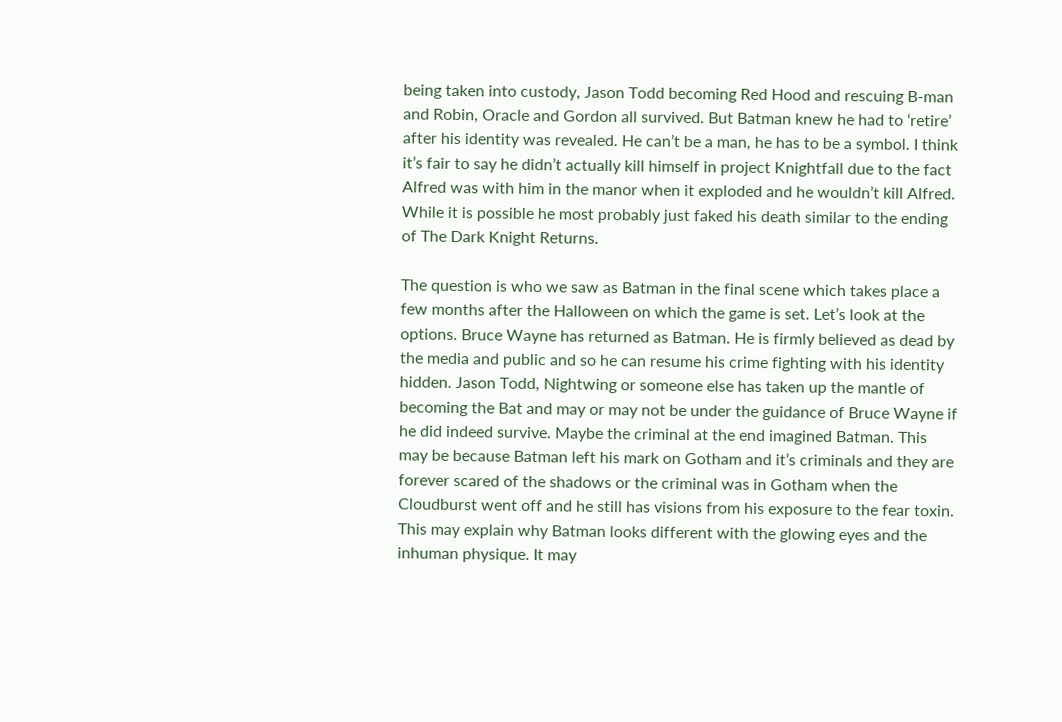being taken into custody, Jason Todd becoming Red Hood and rescuing B-man and Robin, Oracle and Gordon all survived. But Batman knew he had to ‘retire’ after his identity was revealed. He can’t be a man, he has to be a symbol. I think it’s fair to say he didn’t actually kill himself in project Knightfall due to the fact Alfred was with him in the manor when it exploded and he wouldn’t kill Alfred. While it is possible he most probably just faked his death similar to the ending of The Dark Knight Returns.

The question is who we saw as Batman in the final scene which takes place a few months after the Halloween on which the game is set. Let’s look at the options. Bruce Wayne has returned as Batman. He is firmly believed as dead by the media and public and so he can resume his crime fighting with his identity hidden. Jason Todd, Nightwing or someone else has taken up the mantle of becoming the Bat and may or may not be under the guidance of Bruce Wayne if he did indeed survive. Maybe the criminal at the end imagined Batman. This may be because Batman left his mark on Gotham and it’s criminals and they are forever scared of the shadows or the criminal was in Gotham when the Cloudburst went off and he still has visions from his exposure to the fear toxin. This may explain why Batman looks different with the glowing eyes and the inhuman physique. It may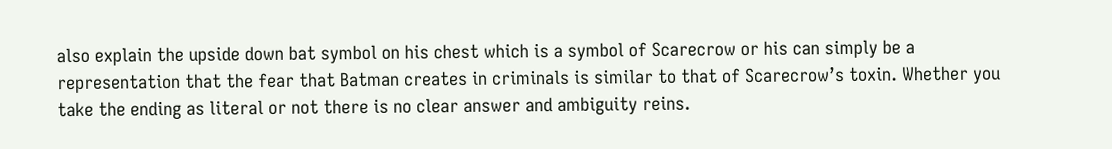also explain the upside down bat symbol on his chest which is a symbol of Scarecrow or his can simply be a representation that the fear that Batman creates in criminals is similar to that of Scarecrow’s toxin. Whether you take the ending as literal or not there is no clear answer and ambiguity reins.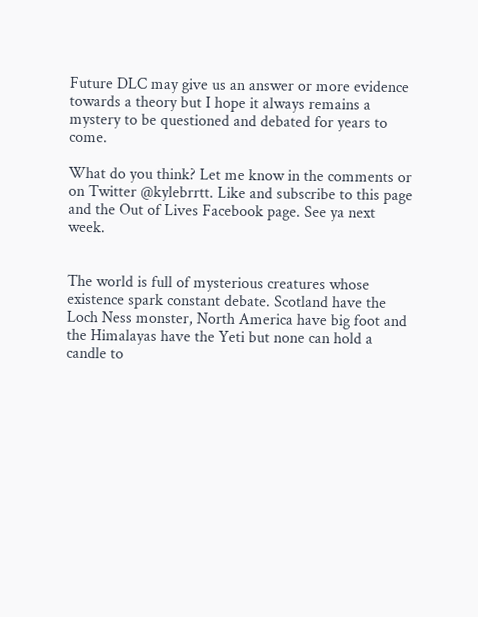Future DLC may give us an answer or more evidence towards a theory but I hope it always remains a mystery to be questioned and debated for years to come.

What do you think? Let me know in the comments or on Twitter @kylebrrtt. Like and subscribe to this page and the Out of Lives Facebook page. See ya next week.


The world is full of mysterious creatures whose existence spark constant debate. Scotland have the Loch Ness monster, North America have big foot and the Himalayas have the Yeti but none can hold a candle to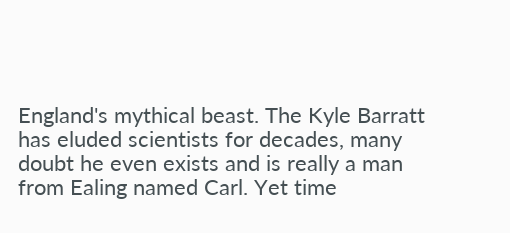England's mythical beast. The Kyle Barratt has eluded scientists for decades, many doubt he even exists and is really a man from Ealing named Carl. Yet time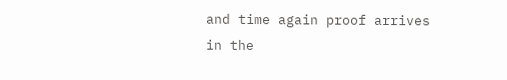and time again proof arrives in the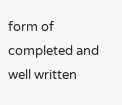form of completed and well written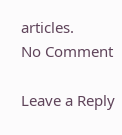articles.
No Comment

Leave a Reply